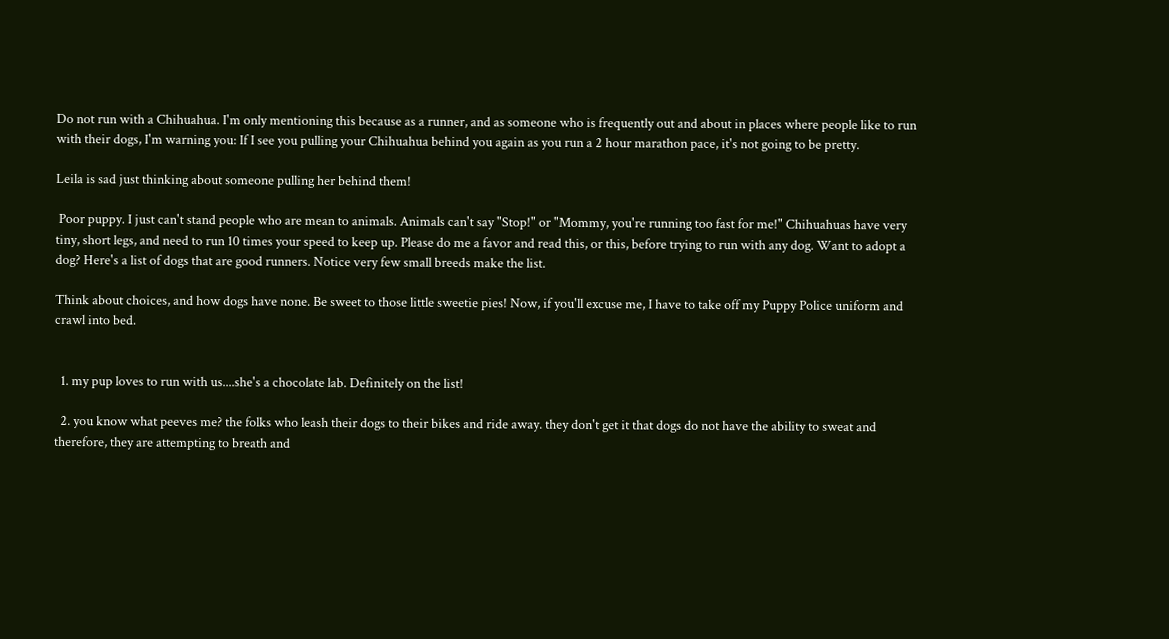Do not run with a Chihuahua. I'm only mentioning this because as a runner, and as someone who is frequently out and about in places where people like to run with their dogs, I'm warning you: If I see you pulling your Chihuahua behind you again as you run a 2 hour marathon pace, it's not going to be pretty.

Leila is sad just thinking about someone pulling her behind them!

 Poor puppy. I just can't stand people who are mean to animals. Animals can't say "Stop!" or "Mommy, you're running too fast for me!" Chihuahuas have very tiny, short legs, and need to run 10 times your speed to keep up. Please do me a favor and read this, or this, before trying to run with any dog. Want to adopt a dog? Here's a list of dogs that are good runners. Notice very few small breeds make the list.

Think about choices, and how dogs have none. Be sweet to those little sweetie pies! Now, if you'll excuse me, I have to take off my Puppy Police uniform and crawl into bed.


  1. my pup loves to run with us....she's a chocolate lab. Definitely on the list!

  2. you know what peeves me? the folks who leash their dogs to their bikes and ride away. they don't get it that dogs do not have the ability to sweat and therefore, they are attempting to breath and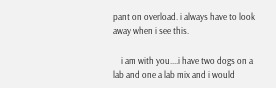pant on overload. i always have to look away when i see this.

    i am with you....i have two dogs on a lab and one a lab mix and i would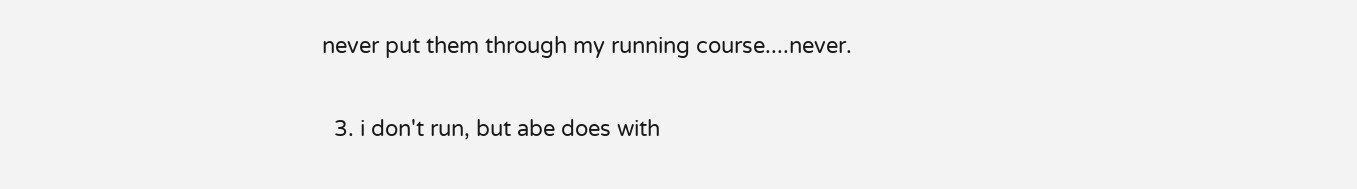never put them through my running course....never.

  3. i don't run, but abe does with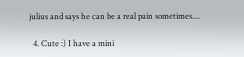julius and says he can be a real pain sometimes....

  4. Cute :) I have a mini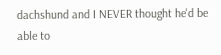dachshund and I NEVER thought he'd be able to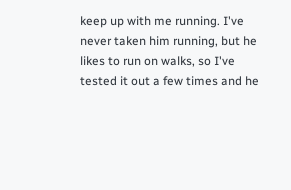keep up with me running. I've never taken him running, but he likes to run on walks, so I've tested it out a few times and he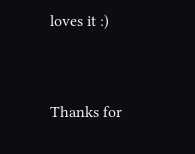loves it :)


Thanks for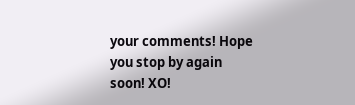your comments! Hope you stop by again soon! XO!